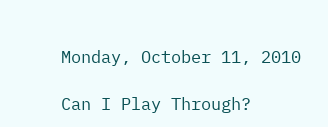Monday, October 11, 2010

Can I Play Through?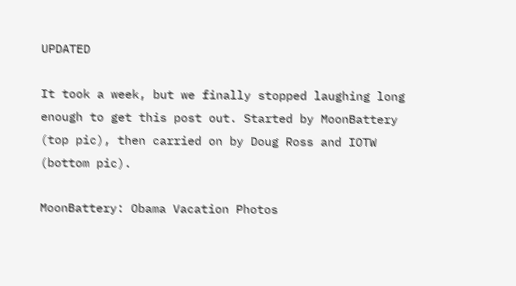UPDATED

It took a week, but we finally stopped laughing long enough to get this post out. Started by MoonBattery (top pic), then carried on by Doug Ross and IOTW (bottom pic).

MoonBattery: Obama Vacation Photos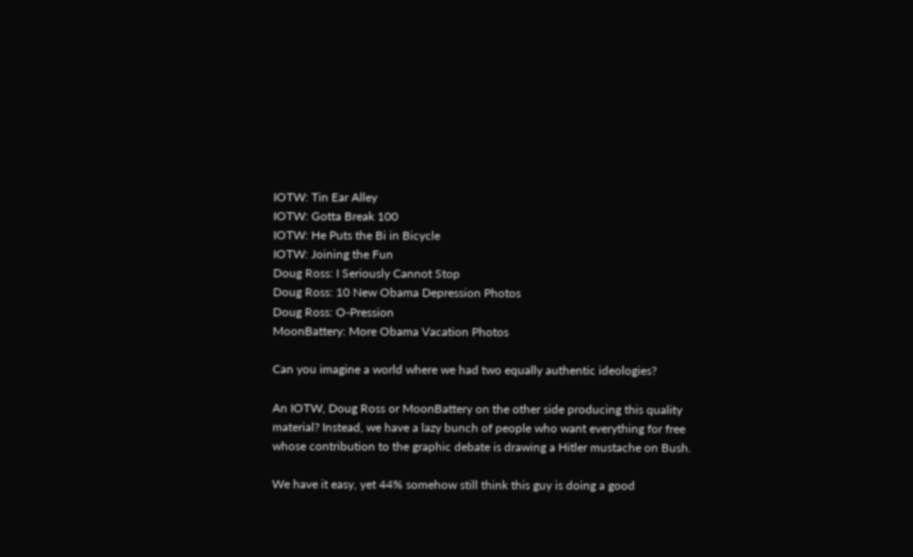IOTW: Tin Ear Alley
IOTW: Gotta Break 100
IOTW: He Puts the Bi in Bicycle
IOTW: Joining the Fun
Doug Ross: I Seriously Cannot Stop
Doug Ross: 10 New Obama Depression Photos
Doug Ross: O-Pression
MoonBattery: More Obama Vacation Photos

Can you imagine a world where we had two equally authentic ideologies?

An IOTW, Doug Ross or MoonBattery on the other side producing this quality material? Instead, we have a lazy bunch of people who want everything for free whose contribution to the graphic debate is drawing a Hitler mustache on Bush.

We have it easy, yet 44% somehow still think this guy is doing a good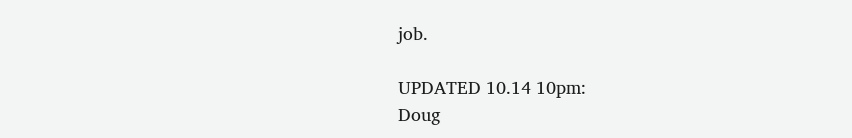job.

UPDATED 10.14 10pm:
Doug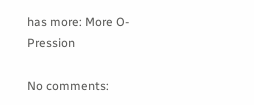has more: More O-Pression

No comments: